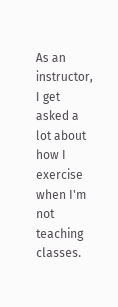As an instructor, I get asked a lot about how I exercise when I'm not teaching classes.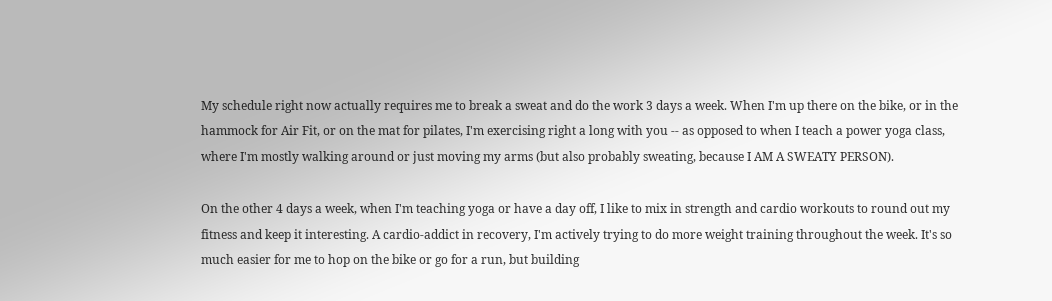My schedule right now actually requires me to break a sweat and do the work 3 days a week. When I'm up there on the bike, or in the hammock for Air Fit, or on the mat for pilates, I'm exercising right a long with you -- as opposed to when I teach a power yoga class, where I'm mostly walking around or just moving my arms (but also probably sweating, because I AM A SWEATY PERSON).

On the other 4 days a week, when I'm teaching yoga or have a day off, I like to mix in strength and cardio workouts to round out my fitness and keep it interesting. A cardio-addict in recovery, I'm actively trying to do more weight training throughout the week. It's so much easier for me to hop on the bike or go for a run, but building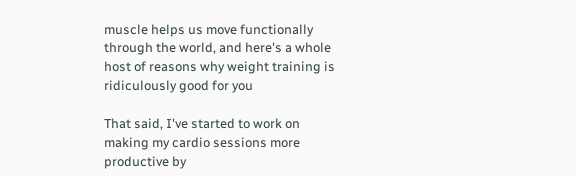muscle helps us move functionally through the world, and here's a whole host of reasons why weight training is ridiculously good for you

That said, I've started to work on making my cardio sessions more productive by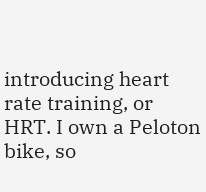introducing heart rate training, or HRT. I own a Peloton bike, so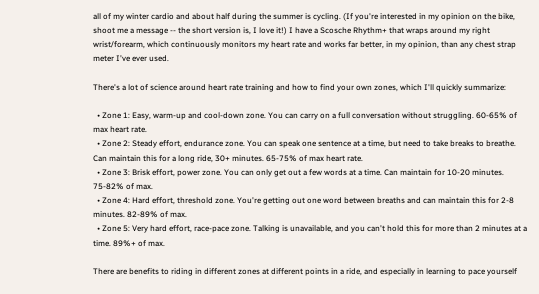all of my winter cardio and about half during the summer is cycling. (If you're interested in my opinion on the bike, shoot me a message -- the short version is, I love it!) I have a Scosche Rhythm+ that wraps around my right wrist/forearm, which continuously monitors my heart rate and works far better, in my opinion, than any chest strap meter I've ever used.

There's a lot of science around heart rate training and how to find your own zones, which I'll quickly summarize:

  • Zone 1: Easy, warm-up and cool-down zone. You can carry on a full conversation without struggling. 60-65% of max heart rate.
  • Zone 2: Steady effort, endurance zone. You can speak one sentence at a time, but need to take breaks to breathe. Can maintain this for a long ride, 30+ minutes. 65-75% of max heart rate.
  • Zone 3: Brisk effort, power zone. You can only get out a few words at a time. Can maintain for 10-20 minutes. 75-82% of max.
  • Zone 4: Hard effort, threshold zone. You're getting out one word between breaths and can maintain this for 2-8 minutes. 82-89% of max.
  • Zone 5: Very hard effort, race-pace zone. Talking is unavailable, and you can't hold this for more than 2 minutes at a time. 89%+ of max.

There are benefits to riding in different zones at different points in a ride, and especially in learning to pace yourself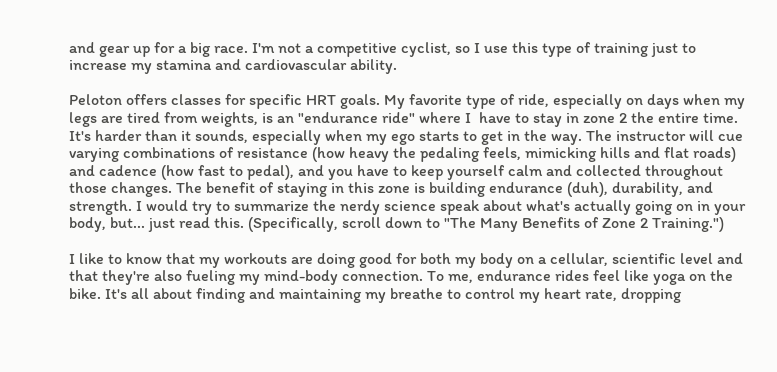and gear up for a big race. I'm not a competitive cyclist, so I use this type of training just to increase my stamina and cardiovascular ability.

Peloton offers classes for specific HRT goals. My favorite type of ride, especially on days when my legs are tired from weights, is an "endurance ride" where I  have to stay in zone 2 the entire time. It's harder than it sounds, especially when my ego starts to get in the way. The instructor will cue varying combinations of resistance (how heavy the pedaling feels, mimicking hills and flat roads) and cadence (how fast to pedal), and you have to keep yourself calm and collected throughout those changes. The benefit of staying in this zone is building endurance (duh), durability, and strength. I would try to summarize the nerdy science speak about what's actually going on in your body, but... just read this. (Specifically, scroll down to "The Many Benefits of Zone 2 Training.")

I like to know that my workouts are doing good for both my body on a cellular, scientific level and that they're also fueling my mind-body connection. To me, endurance rides feel like yoga on the bike. It's all about finding and maintaining my breathe to control my heart rate, dropping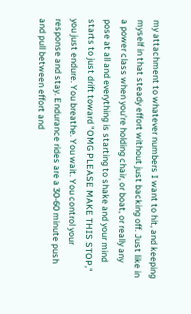my attachment to whatever numbers I want to hit, and keeping myself in that steady effort without just backing off. Just like in a power class when you're holding chair, or boat, or really any pose at all and everything is starting to shake and your mind starts to just drift toward "OMG PLEASE MAKE THIS STOP," you just endure. You breathe. You wait. You control your response and stay. Endurance rides are a 30-60 minute push and pull between effort and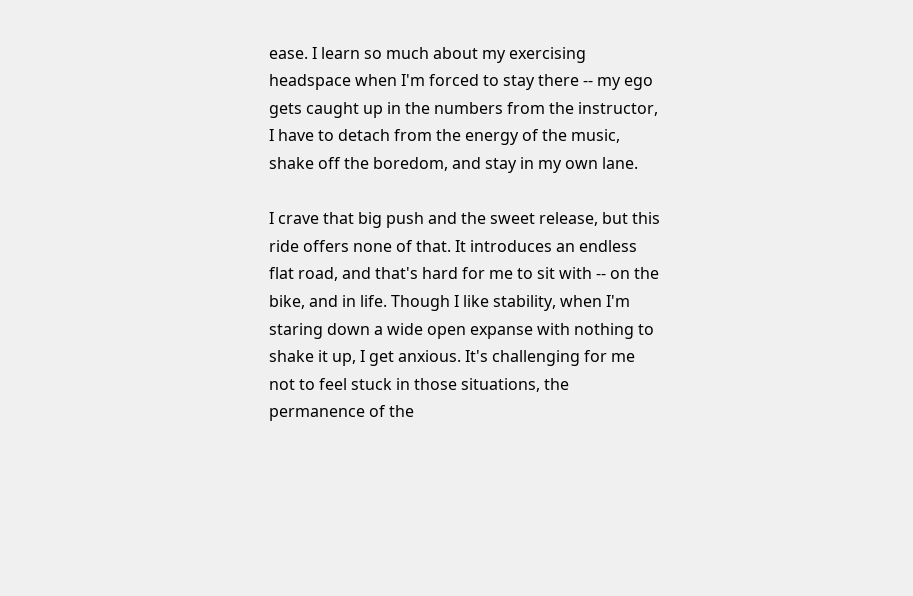ease. I learn so much about my exercising headspace when I'm forced to stay there -- my ego gets caught up in the numbers from the instructor, I have to detach from the energy of the music, shake off the boredom, and stay in my own lane.

I crave that big push and the sweet release, but this ride offers none of that. It introduces an endless flat road, and that's hard for me to sit with -- on the bike, and in life. Though I like stability, when I'm staring down a wide open expanse with nothing to shake it up, I get anxious. It's challenging for me not to feel stuck in those situations, the permanence of the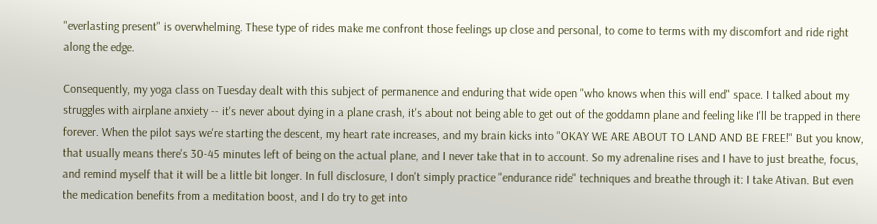"everlasting present" is overwhelming. These type of rides make me confront those feelings up close and personal, to come to terms with my discomfort and ride right along the edge.

Consequently, my yoga class on Tuesday dealt with this subject of permanence and enduring that wide open "who knows when this will end" space. I talked about my struggles with airplane anxiety -- it's never about dying in a plane crash, it's about not being able to get out of the goddamn plane and feeling like I'll be trapped in there forever. When the pilot says we're starting the descent, my heart rate increases, and my brain kicks into "OKAY WE ARE ABOUT TO LAND AND BE FREE!" But you know, that usually means there's 30-45 minutes left of being on the actual plane, and I never take that in to account. So my adrenaline rises and I have to just breathe, focus, and remind myself that it will be a little bit longer. In full disclosure, I don't simply practice "endurance ride" techniques and breathe through it: I take Ativan. But even the medication benefits from a meditation boost, and I do try to get into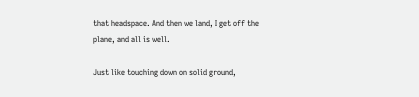that headspace. And then we land, I get off the plane, and all is well.

Just like touching down on solid ground,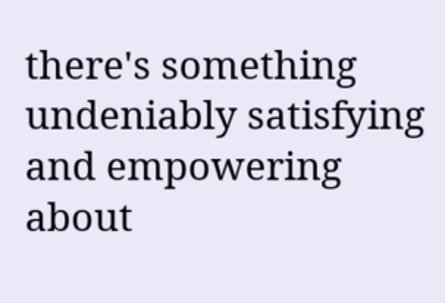there's something undeniably satisfying and empowering about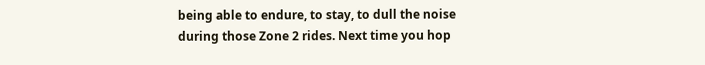being able to endure, to stay, to dull the noise during those Zone 2 rides. Next time you hop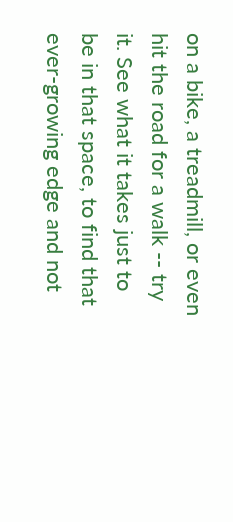on a bike, a treadmill, or even hit the road for a walk -- try it. See what it takes just to be in that space, to find that ever-growing edge and not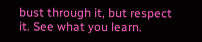bust through it, but respect it. See what you learn.